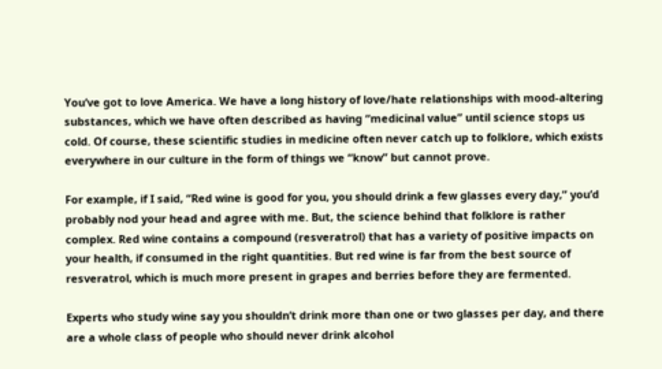You’ve got to love America. We have a long history of love/hate relationships with mood-altering substances, which we have often described as having “medicinal value” until science stops us cold. Of course, these scientific studies in medicine often never catch up to folklore, which exists everywhere in our culture in the form of things we “know” but cannot prove.

For example, if I said, “Red wine is good for you, you should drink a few glasses every day,” you’d probably nod your head and agree with me. But, the science behind that folklore is rather complex. Red wine contains a compound (resveratrol) that has a variety of positive impacts on your health, if consumed in the right quantities. But red wine is far from the best source of resveratrol, which is much more present in grapes and berries before they are fermented.

Experts who study wine say you shouldn’t drink more than one or two glasses per day, and there are a whole class of people who should never drink alcohol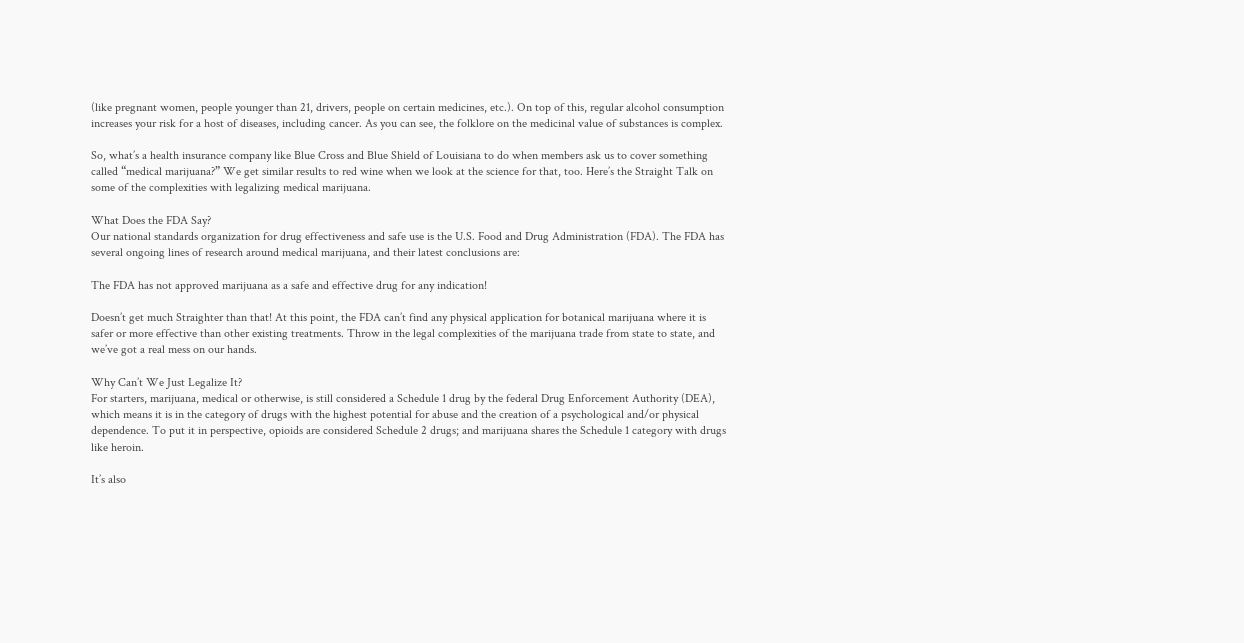(like pregnant women, people younger than 21, drivers, people on certain medicines, etc.). On top of this, regular alcohol consumption increases your risk for a host of diseases, including cancer. As you can see, the folklore on the medicinal value of substances is complex.

So, what’s a health insurance company like Blue Cross and Blue Shield of Louisiana to do when members ask us to cover something called “medical marijuana?” We get similar results to red wine when we look at the science for that, too. Here’s the Straight Talk on some of the complexities with legalizing medical marijuana.

What Does the FDA Say?
Our national standards organization for drug effectiveness and safe use is the U.S. Food and Drug Administration (FDA). The FDA has several ongoing lines of research around medical marijuana, and their latest conclusions are:

The FDA has not approved marijuana as a safe and effective drug for any indication!

Doesn’t get much Straighter than that! At this point, the FDA can’t find any physical application for botanical marijuana where it is safer or more effective than other existing treatments. Throw in the legal complexities of the marijuana trade from state to state, and we’ve got a real mess on our hands.

Why Can’t We Just Legalize It?
For starters, marijuana, medical or otherwise, is still considered a Schedule 1 drug by the federal Drug Enforcement Authority (DEA), which means it is in the category of drugs with the highest potential for abuse and the creation of a psychological and/or physical dependence. To put it in perspective, opioids are considered Schedule 2 drugs; and marijuana shares the Schedule 1 category with drugs like heroin.

It’s also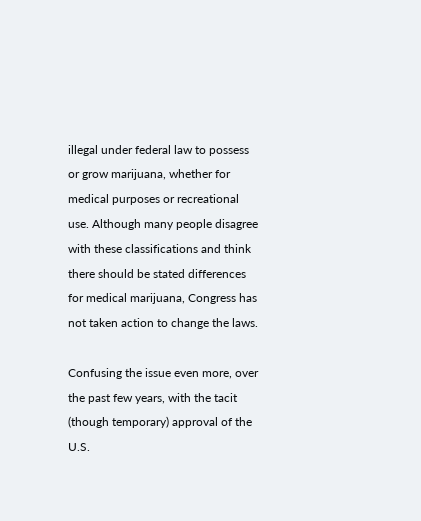illegal under federal law to possess or grow marijuana, whether for medical purposes or recreational use. Although many people disagree with these classifications and think there should be stated differences for medical marijuana, Congress has not taken action to change the laws.

Confusing the issue even more, over the past few years, with the tacit (though temporary) approval of the U.S.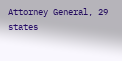Attorney General, 29 states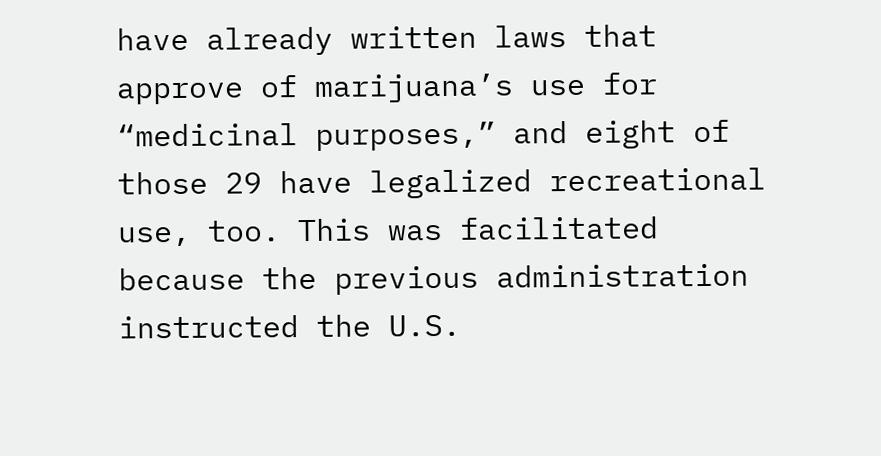have already written laws that approve of marijuana’s use for “medicinal purposes,” and eight of those 29 have legalized recreational use, too. This was facilitated because the previous administration instructed the U.S.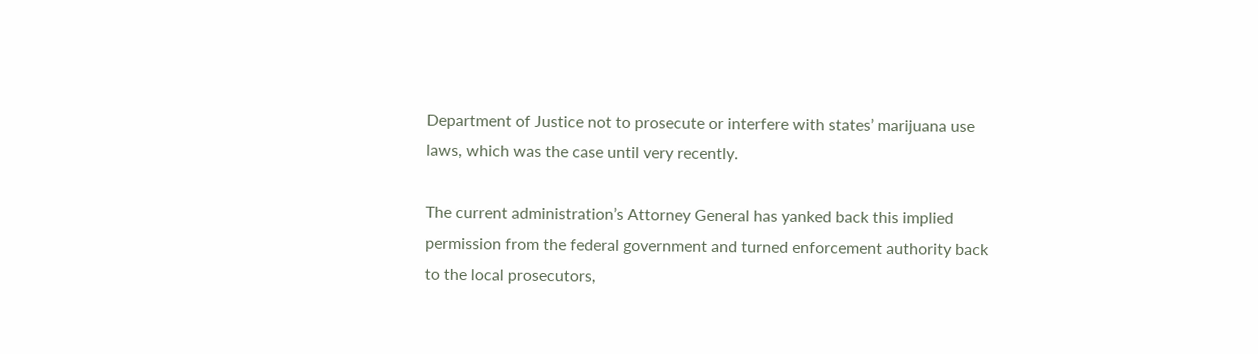Department of Justice not to prosecute or interfere with states’ marijuana use laws, which was the case until very recently.

The current administration’s Attorney General has yanked back this implied permission from the federal government and turned enforcement authority back to the local prosecutors,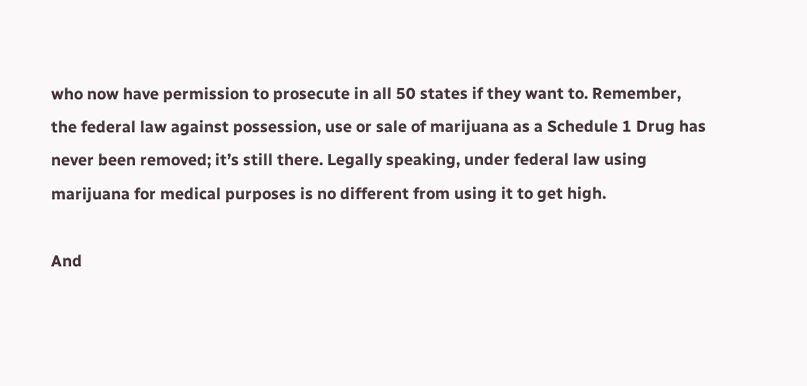who now have permission to prosecute in all 50 states if they want to. Remember, the federal law against possession, use or sale of marijuana as a Schedule 1 Drug has never been removed; it’s still there. Legally speaking, under federal law using marijuana for medical purposes is no different from using it to get high.

And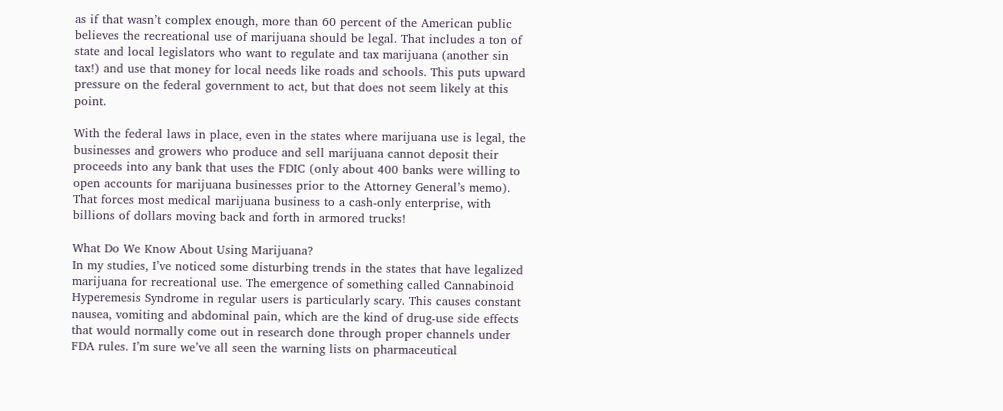as if that wasn’t complex enough, more than 60 percent of the American public believes the recreational use of marijuana should be legal. That includes a ton of state and local legislators who want to regulate and tax marijuana (another sin tax!) and use that money for local needs like roads and schools. This puts upward pressure on the federal government to act, but that does not seem likely at this point.

With the federal laws in place, even in the states where marijuana use is legal, the businesses and growers who produce and sell marijuana cannot deposit their proceeds into any bank that uses the FDIC (only about 400 banks were willing to open accounts for marijuana businesses prior to the Attorney General’s memo). That forces most medical marijuana business to a cash-only enterprise, with billions of dollars moving back and forth in armored trucks!

What Do We Know About Using Marijuana?
In my studies, I’ve noticed some disturbing trends in the states that have legalized marijuana for recreational use. The emergence of something called Cannabinoid Hyperemesis Syndrome in regular users is particularly scary. This causes constant nausea, vomiting and abdominal pain, which are the kind of drug-use side effects that would normally come out in research done through proper channels under FDA rules. I’m sure we’ve all seen the warning lists on pharmaceutical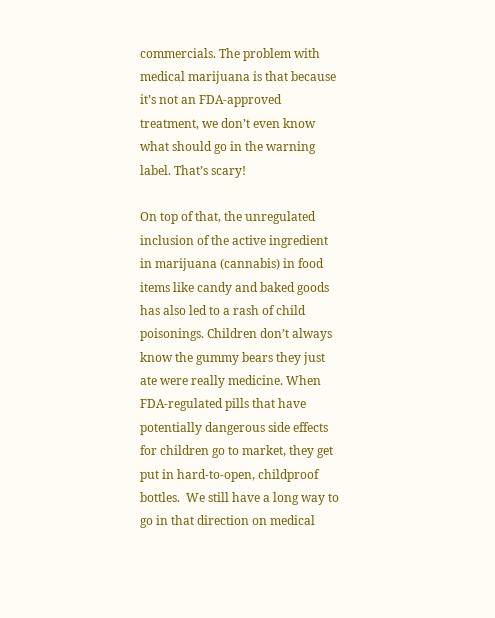commercials. The problem with medical marijuana is that because it’s not an FDA-approved treatment, we don’t even know what should go in the warning label. That’s scary!

On top of that, the unregulated inclusion of the active ingredient in marijuana (cannabis) in food items like candy and baked goods has also led to a rash of child poisonings. Children don’t always know the gummy bears they just ate were really medicine. When FDA-regulated pills that have potentially dangerous side effects for children go to market, they get put in hard-to-open, childproof bottles.  We still have a long way to go in that direction on medical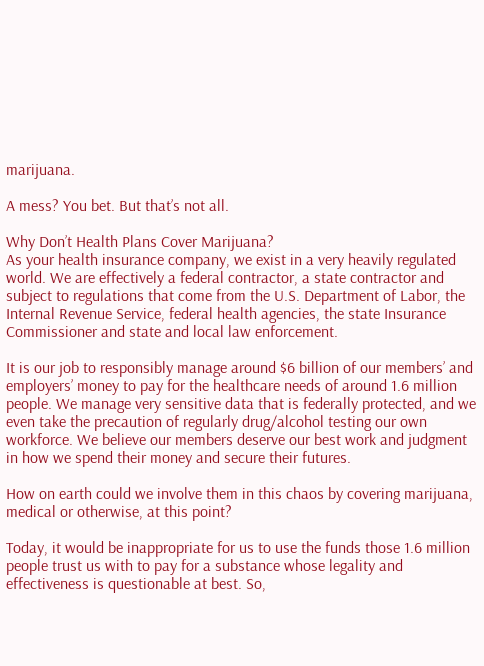marijuana.

A mess? You bet. But that’s not all.

Why Don’t Health Plans Cover Marijuana?
As your health insurance company, we exist in a very heavily regulated world. We are effectively a federal contractor, a state contractor and subject to regulations that come from the U.S. Department of Labor, the Internal Revenue Service, federal health agencies, the state Insurance Commissioner and state and local law enforcement.

It is our job to responsibly manage around $6 billion of our members’ and employers’ money to pay for the healthcare needs of around 1.6 million people. We manage very sensitive data that is federally protected, and we even take the precaution of regularly drug/alcohol testing our own workforce. We believe our members deserve our best work and judgment in how we spend their money and secure their futures.

How on earth could we involve them in this chaos by covering marijuana, medical or otherwise, at this point?

Today, it would be inappropriate for us to use the funds those 1.6 million people trust us with to pay for a substance whose legality and effectiveness is questionable at best. So,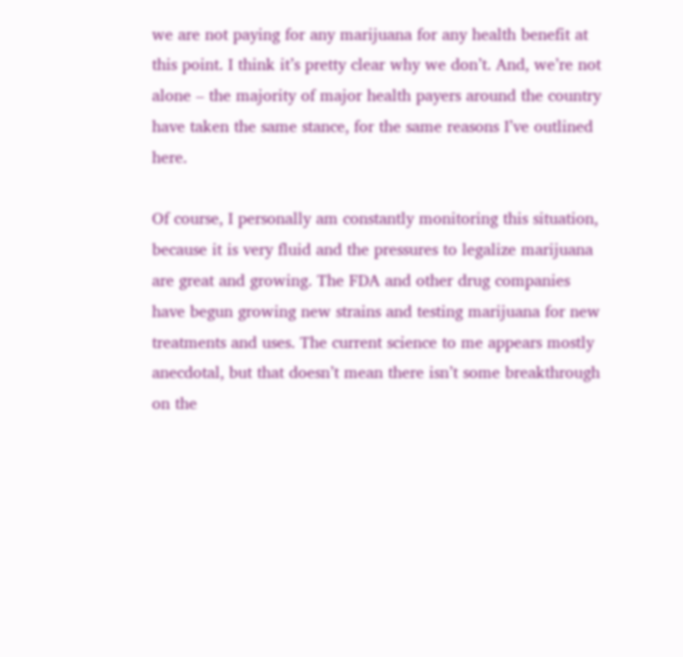we are not paying for any marijuana for any health benefit at this point. I think it’s pretty clear why we don’t. And, we’re not alone – the majority of major health payers around the country have taken the same stance, for the same reasons I’ve outlined here.

Of course, I personally am constantly monitoring this situation, because it is very fluid and the pressures to legalize marijuana are great and growing. The FDA and other drug companies have begun growing new strains and testing marijuana for new treatments and uses. The current science to me appears mostly anecdotal, but that doesn’t mean there isn’t some breakthrough on the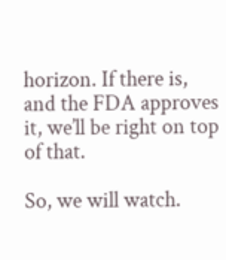horizon. If there is, and the FDA approves it, we’ll be right on top of that.

So, we will watch.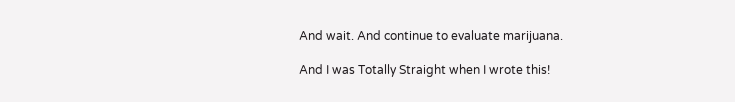And wait. And continue to evaluate marijuana.

And I was Totally Straight when I wrote this!